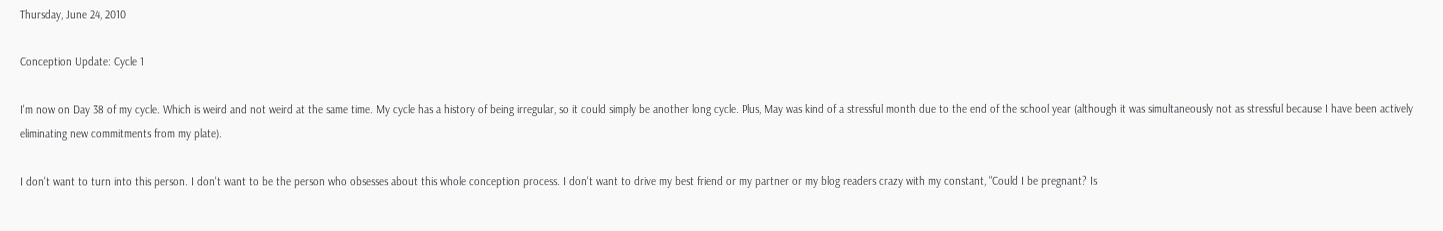Thursday, June 24, 2010

Conception Update: Cycle 1

I'm now on Day 38 of my cycle. Which is weird and not weird at the same time. My cycle has a history of being irregular, so it could simply be another long cycle. Plus, May was kind of a stressful month due to the end of the school year (although it was simultaneously not as stressful because I have been actively eliminating new commitments from my plate).

I don't want to turn into this person. I don't want to be the person who obsesses about this whole conception process. I don't want to drive my best friend or my partner or my blog readers crazy with my constant, "Could I be pregnant? Is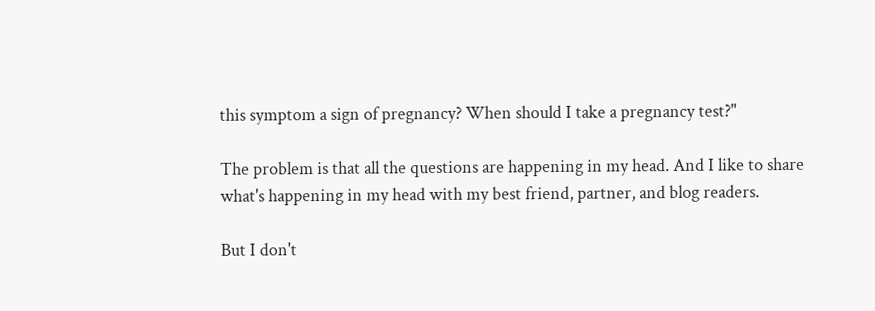this symptom a sign of pregnancy? When should I take a pregnancy test?"

The problem is that all the questions are happening in my head. And I like to share what's happening in my head with my best friend, partner, and blog readers.

But I don't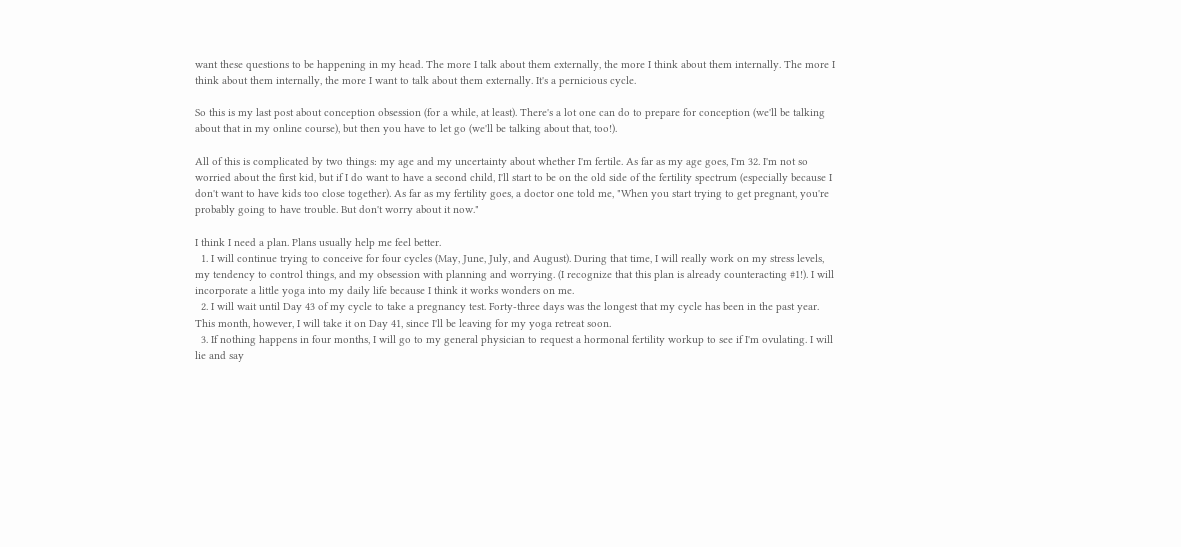want these questions to be happening in my head. The more I talk about them externally, the more I think about them internally. The more I think about them internally, the more I want to talk about them externally. It's a pernicious cycle.

So this is my last post about conception obsession (for a while, at least). There's a lot one can do to prepare for conception (we'll be talking about that in my online course), but then you have to let go (we'll be talking about that, too!).

All of this is complicated by two things: my age and my uncertainty about whether I'm fertile. As far as my age goes, I'm 32. I'm not so worried about the first kid, but if I do want to have a second child, I'll start to be on the old side of the fertility spectrum (especially because I don't want to have kids too close together). As far as my fertility goes, a doctor one told me, "When you start trying to get pregnant, you're probably going to have trouble. But don't worry about it now."

I think I need a plan. Plans usually help me feel better.
  1. I will continue trying to conceive for four cycles (May, June, July, and August). During that time, I will really work on my stress levels, my tendency to control things, and my obsession with planning and worrying. (I recognize that this plan is already counteracting #1!). I will incorporate a little yoga into my daily life because I think it works wonders on me.
  2. I will wait until Day 43 of my cycle to take a pregnancy test. Forty-three days was the longest that my cycle has been in the past year. This month, however, I will take it on Day 41, since I'll be leaving for my yoga retreat soon.
  3. If nothing happens in four months, I will go to my general physician to request a hormonal fertility workup to see if I'm ovulating. I will lie and say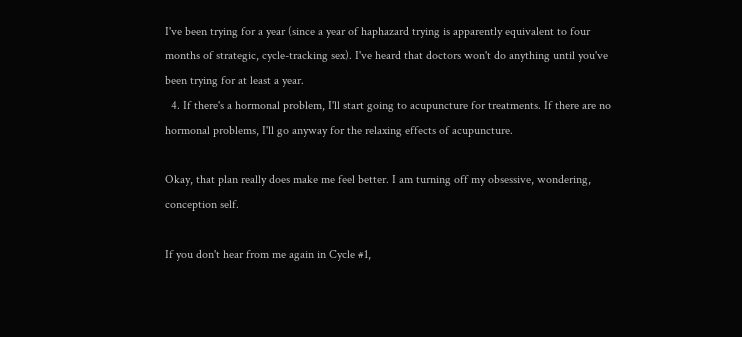I've been trying for a year (since a year of haphazard trying is apparently equivalent to four months of strategic, cycle-tracking sex). I've heard that doctors won't do anything until you've been trying for at least a year.
  4. If there's a hormonal problem, I'll start going to acupuncture for treatments. If there are no hormonal problems, I'll go anyway for the relaxing effects of acupuncture.

Okay, that plan really does make me feel better. I am turning off my obsessive, wondering, conception self.

If you don't hear from me again in Cycle #1,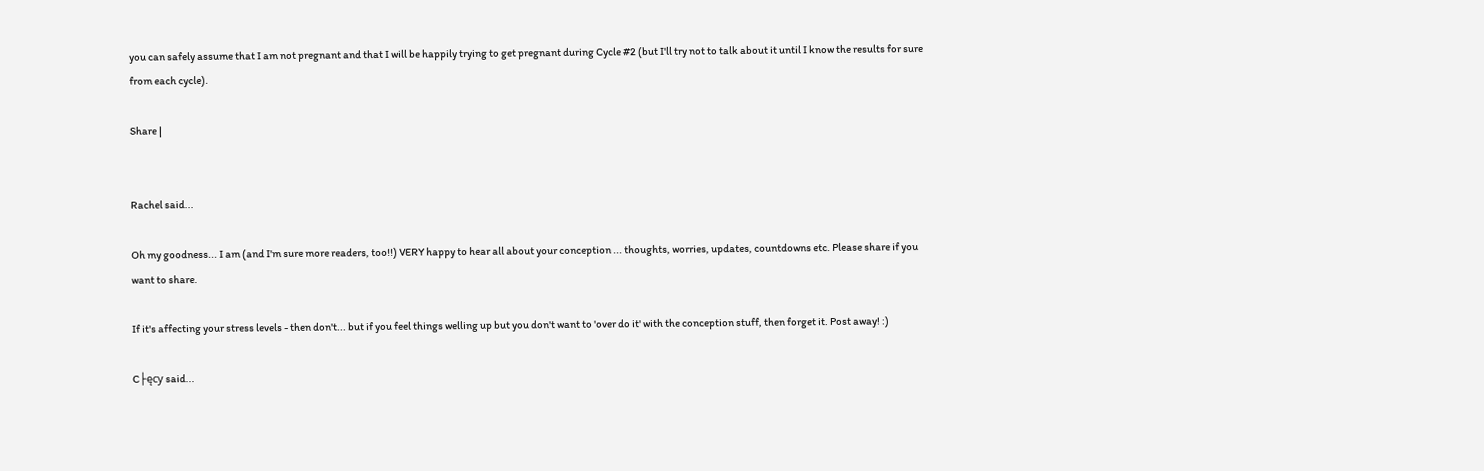you can safely assume that I am not pregnant and that I will be happily trying to get pregnant during Cycle #2 (but I'll try not to talk about it until I know the results for sure from each cycle).

Share |


Rachel said...

Oh my goodness... I am (and I'm sure more readers, too!!) VERY happy to hear all about your conception ... thoughts, worries, updates, countdowns etc. Please share if you want to share.

If it's affecting your stress levels - then don't... but if you feel things welling up but you don't want to 'over do it' with the conception stuff, then forget it. Post away! :)

C├ęcy said...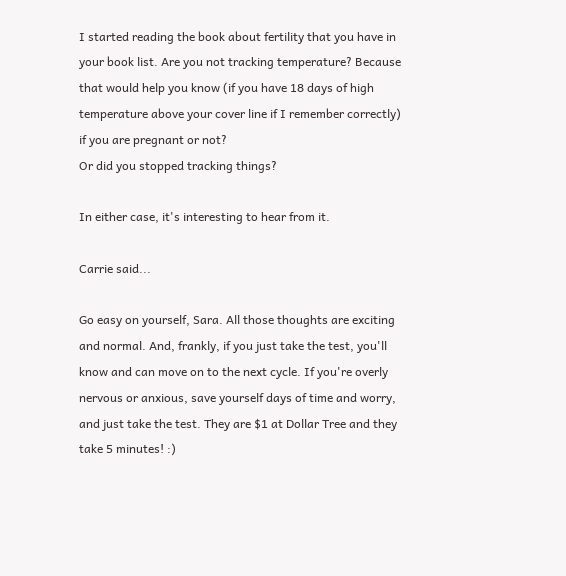I started reading the book about fertility that you have in your book list. Are you not tracking temperature? Because that would help you know (if you have 18 days of high temperature above your cover line if I remember correctly) if you are pregnant or not?
Or did you stopped tracking things?

In either case, it's interesting to hear from it.

Carrie said...

Go easy on yourself, Sara. All those thoughts are exciting and normal. And, frankly, if you just take the test, you'll know and can move on to the next cycle. If you're overly nervous or anxious, save yourself days of time and worry, and just take the test. They are $1 at Dollar Tree and they take 5 minutes! :)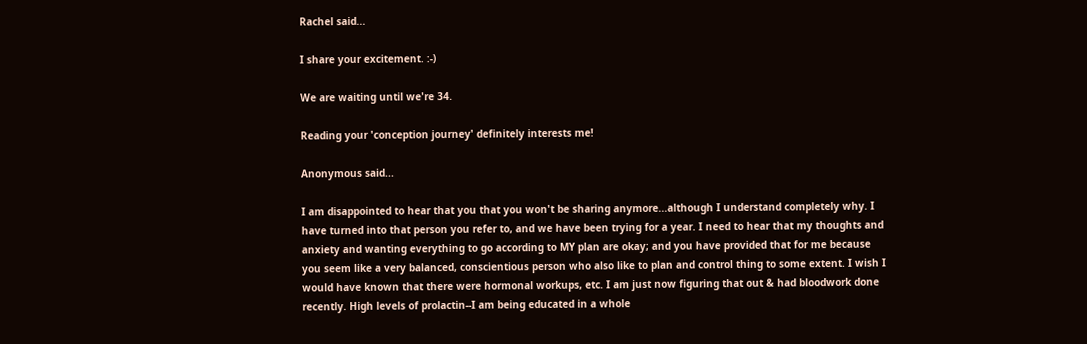Rachel said...

I share your excitement. :-)

We are waiting until we're 34.

Reading your 'conception journey' definitely interests me!

Anonymous said...

I am disappointed to hear that you that you won't be sharing anymore...although I understand completely why. I have turned into that person you refer to, and we have been trying for a year. I need to hear that my thoughts and anxiety and wanting everything to go according to MY plan are okay; and you have provided that for me because you seem like a very balanced, conscientious person who also like to plan and control thing to some extent. I wish I would have known that there were hormonal workups, etc. I am just now figuring that out & had bloodwork done recently. High levels of prolactin--I am being educated in a whole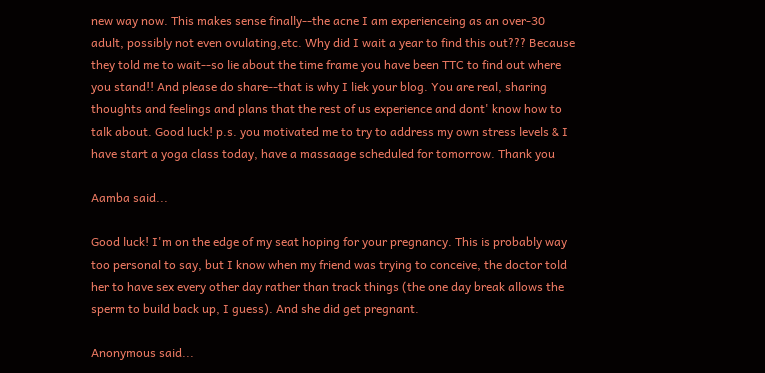new way now. This makes sense finally--the acne I am experienceing as an over-30 adult, possibly not even ovulating,etc. Why did I wait a year to find this out??? Because they told me to wait--so lie about the time frame you have been TTC to find out where you stand!! And please do share--that is why I liek your blog. You are real, sharing thoughts and feelings and plans that the rest of us experience and dont' know how to talk about. Good luck! p.s. you motivated me to try to address my own stress levels & I have start a yoga class today, have a massaage scheduled for tomorrow. Thank you

Aamba said...

Good luck! I'm on the edge of my seat hoping for your pregnancy. This is probably way too personal to say, but I know when my friend was trying to conceive, the doctor told her to have sex every other day rather than track things (the one day break allows the sperm to build back up, I guess). And she did get pregnant.

Anonymous said...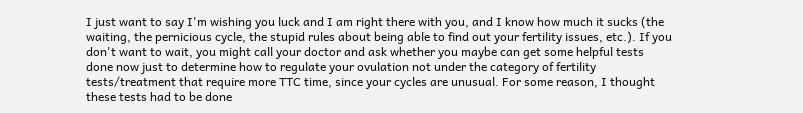I just want to say I'm wishing you luck and I am right there with you, and I know how much it sucks (the waiting, the pernicious cycle, the stupid rules about being able to find out your fertility issues, etc.). If you don't want to wait, you might call your doctor and ask whether you maybe can get some helpful tests done now just to determine how to regulate your ovulation not under the category of fertility tests/treatment that require more TTC time, since your cycles are unusual. For some reason, I thought these tests had to be done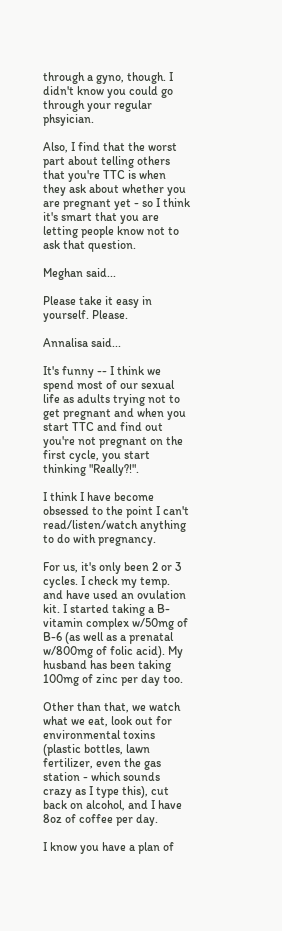through a gyno, though. I didn't know you could go through your regular phsyician.

Also, I find that the worst part about telling others that you're TTC is when they ask about whether you are pregnant yet - so I think it's smart that you are letting people know not to ask that question.

Meghan said...

Please take it easy in yourself. Please.

Annalisa said...

It's funny -- I think we spend most of our sexual life as adults trying not to get pregnant and when you start TTC and find out you're not pregnant on the first cycle, you start thinking "Really?!".

I think I have become obsessed to the point I can't read/listen/watch anything to do with pregnancy.

For us, it's only been 2 or 3 cycles. I check my temp. and have used an ovulation kit. I started taking a B-vitamin complex w/50mg of B-6 (as well as a prenatal w/800mg of folic acid). My husband has been taking 100mg of zinc per day too.

Other than that, we watch what we eat, look out for environmental toxins (plastic bottles, lawn fertilizer, even the gas station - which sounds crazy as I type this), cut back on alcohol, and I have 8oz of coffee per day.

I know you have a plan of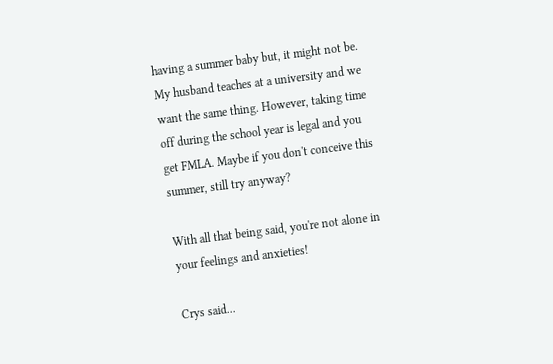having a summer baby but, it might not be. My husband teaches at a university and we want the same thing. However, taking time off during the school year is legal and you get FMLA. Maybe if you don't conceive this summer, still try anyway?

With all that being said, you're not alone in your feelings and anxieties!

Crys said...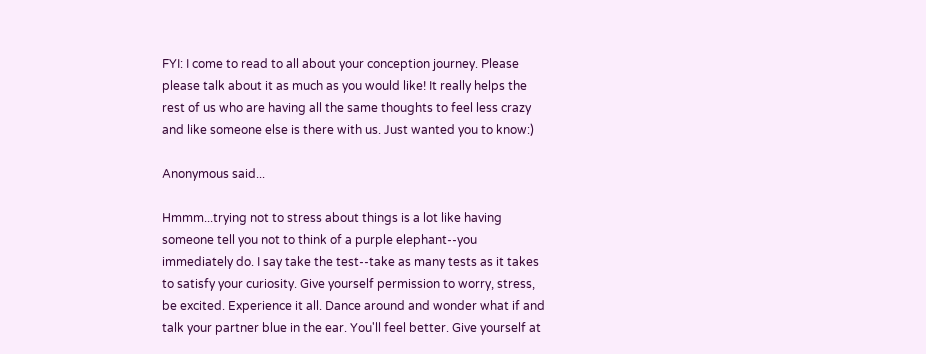FYI: I come to read to all about your conception journey. Please please talk about it as much as you would like! It really helps the rest of us who are having all the same thoughts to feel less crazy and like someone else is there with us. Just wanted you to know:)

Anonymous said...

Hmmm...trying not to stress about things is a lot like having someone tell you not to think of a purple elephant--you immediately do. I say take the test--take as many tests as it takes to satisfy your curiosity. Give yourself permission to worry, stress, be excited. Experience it all. Dance around and wonder what if and talk your partner blue in the ear. You'll feel better. Give yourself at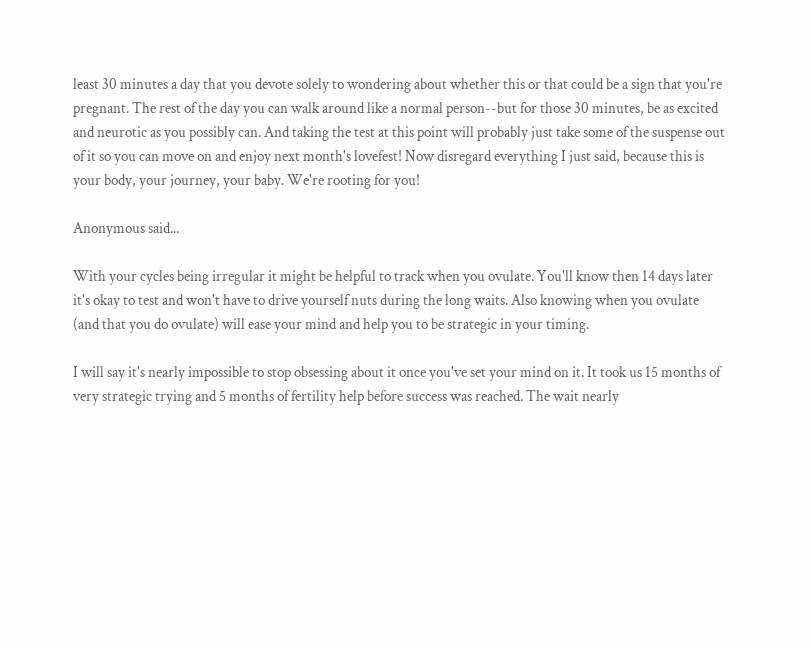least 30 minutes a day that you devote solely to wondering about whether this or that could be a sign that you're pregnant. The rest of the day you can walk around like a normal person--but for those 30 minutes, be as excited and neurotic as you possibly can. And taking the test at this point will probably just take some of the suspense out of it so you can move on and enjoy next month's lovefest! Now disregard everything I just said, because this is your body, your journey, your baby. We're rooting for you!

Anonymous said...

With your cycles being irregular it might be helpful to track when you ovulate. You'll know then 14 days later it's okay to test and won't have to drive yourself nuts during the long waits. Also knowing when you ovulate (and that you do ovulate) will ease your mind and help you to be strategic in your timing.

I will say it's nearly impossible to stop obsessing about it once you've set your mind on it. It took us 15 months of very strategic trying and 5 months of fertility help before success was reached. The wait nearly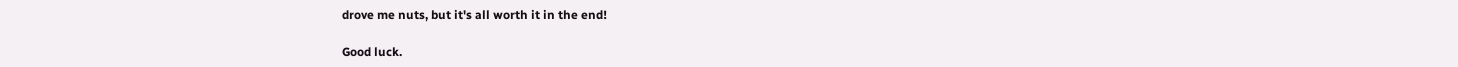drove me nuts, but it's all worth it in the end!

Good luck.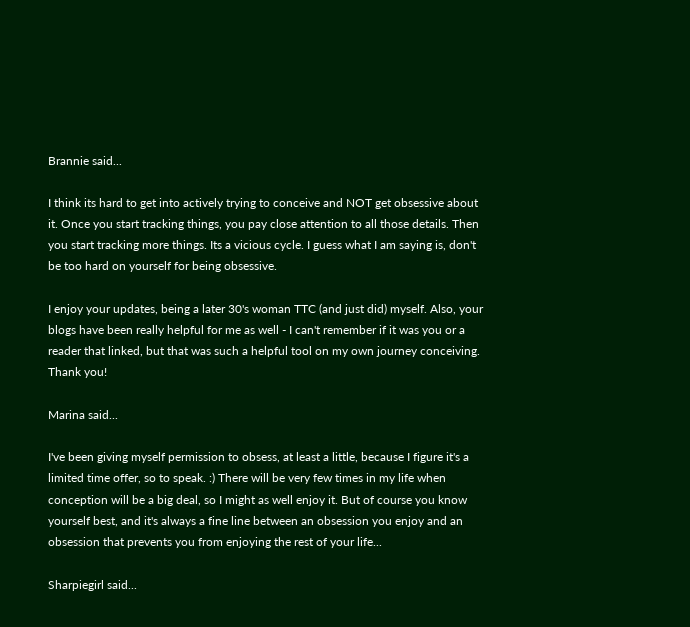Brannie said...

I think its hard to get into actively trying to conceive and NOT get obsessive about it. Once you start tracking things, you pay close attention to all those details. Then you start tracking more things. Its a vicious cycle. I guess what I am saying is, don't be too hard on yourself for being obsessive.

I enjoy your updates, being a later 30's woman TTC (and just did) myself. Also, your blogs have been really helpful for me as well - I can't remember if it was you or a reader that linked, but that was such a helpful tool on my own journey conceiving. Thank you!

Marina said...

I've been giving myself permission to obsess, at least a little, because I figure it's a limited time offer, so to speak. :) There will be very few times in my life when conception will be a big deal, so I might as well enjoy it. But of course you know yourself best, and it's always a fine line between an obsession you enjoy and an obsession that prevents you from enjoying the rest of your life...

Sharpiegirl said...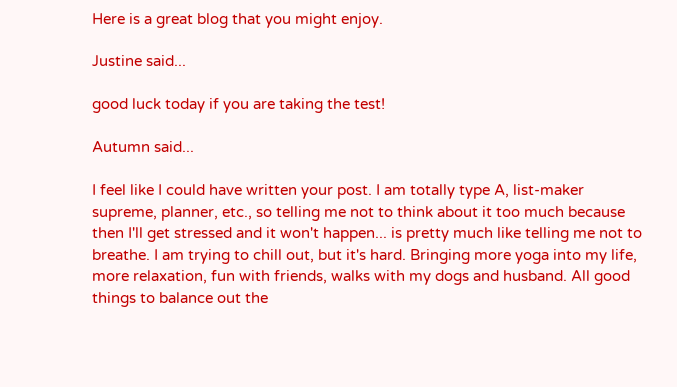Here is a great blog that you might enjoy.

Justine said...

good luck today if you are taking the test!

Autumn said...

I feel like I could have written your post. I am totally type A, list-maker supreme, planner, etc., so telling me not to think about it too much because then I'll get stressed and it won't happen... is pretty much like telling me not to breathe. I am trying to chill out, but it's hard. Bringing more yoga into my life, more relaxation, fun with friends, walks with my dogs and husband. All good things to balance out the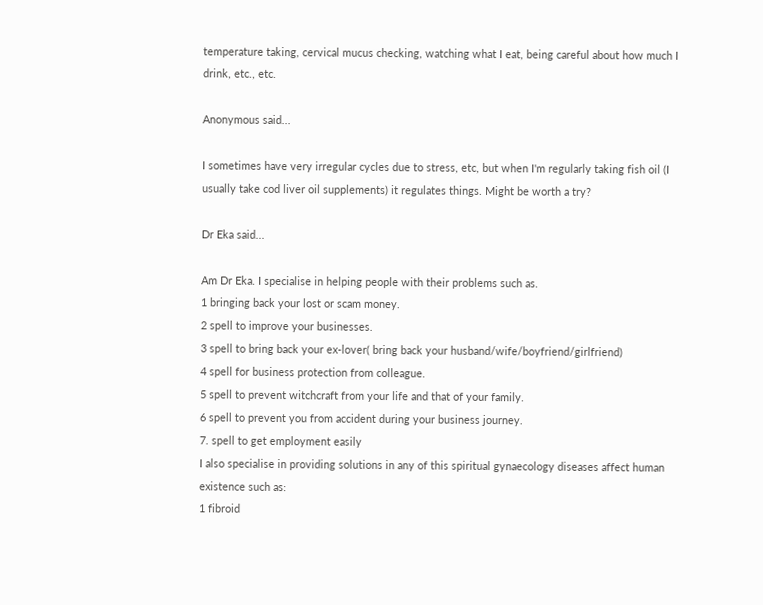temperature taking, cervical mucus checking, watching what I eat, being careful about how much I drink, etc., etc.

Anonymous said...

I sometimes have very irregular cycles due to stress, etc, but when I'm regularly taking fish oil (I usually take cod liver oil supplements) it regulates things. Might be worth a try?

Dr Eka said...

Am Dr Eka. I specialise in helping people with their problems such as.
1 bringing back your lost or scam money.
2 spell to improve your businesses.
3 spell to bring back your ex-lover( bring back your husband/wife/boyfriend/girlfriend)
4 spell for business protection from colleague.
5 spell to prevent witchcraft from your life and that of your family.
6 spell to prevent you from accident during your business journey.
7. spell to get employment easily
I also specialise in providing solutions in any of this spiritual gynaecology diseases affect human existence such as:
1 fibroid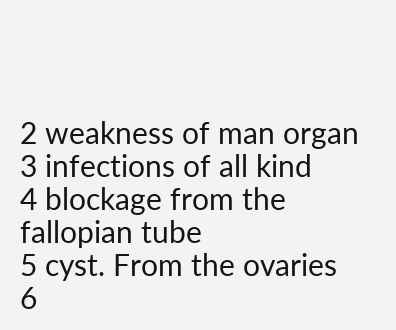2 weakness of man organ
3 infections of all kind
4 blockage from the fallopian tube
5 cyst. From the ovaries
6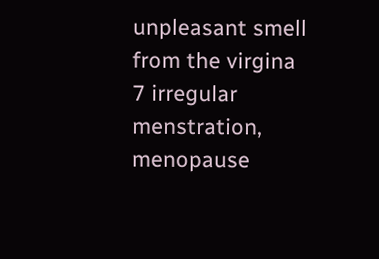unpleasant smell from the virgina
7 irregular menstration, menopause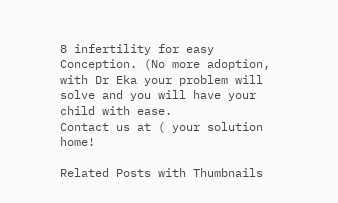8 infertility for easy Conception. (No more adoption, with Dr Eka your problem will solve and you will have your child with ease.
Contact us at ( your solution home!

Related Posts with Thumbnails